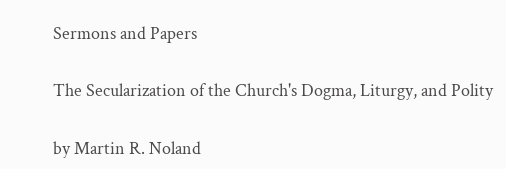Sermons and Papers

The Secularization of the Church's Dogma, Liturgy, and Polity

by Martin R. Noland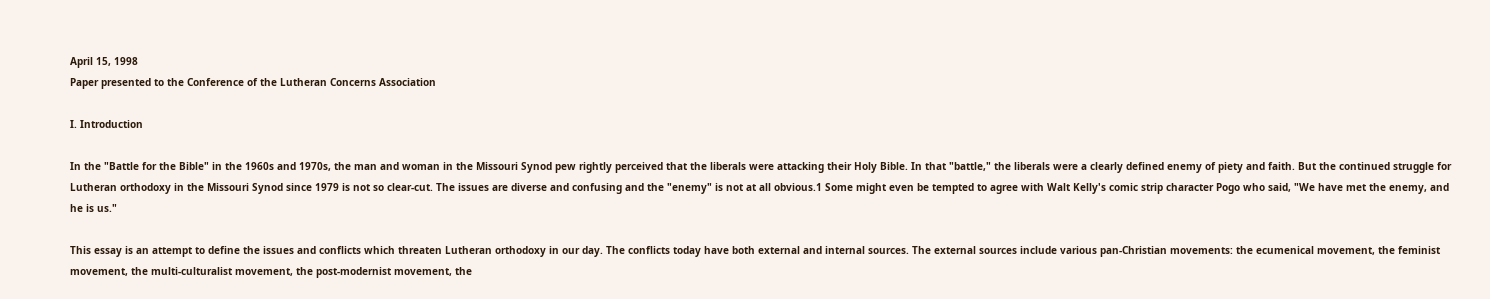April 15, 1998
Paper presented to the Conference of the Lutheran Concerns Association

I. Introduction

In the "Battle for the Bible" in the 1960s and 1970s, the man and woman in the Missouri Synod pew rightly perceived that the liberals were attacking their Holy Bible. In that "battle," the liberals were a clearly defined enemy of piety and faith. But the continued struggle for Lutheran orthodoxy in the Missouri Synod since 1979 is not so clear-cut. The issues are diverse and confusing and the "enemy" is not at all obvious.1 Some might even be tempted to agree with Walt Kelly's comic strip character Pogo who said, "We have met the enemy, and he is us."

This essay is an attempt to define the issues and conflicts which threaten Lutheran orthodoxy in our day. The conflicts today have both external and internal sources. The external sources include various pan-Christian movements: the ecumenical movement, the feminist movement, the multi-culturalist movement, the post-modernist movement, the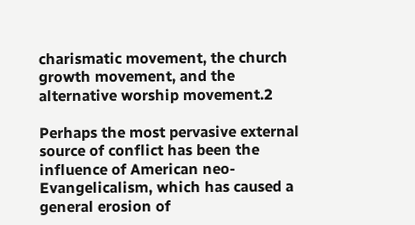charismatic movement, the church growth movement, and the alternative worship movement.2

Perhaps the most pervasive external source of conflict has been the influence of American neo-Evangelicalism, which has caused a general erosion of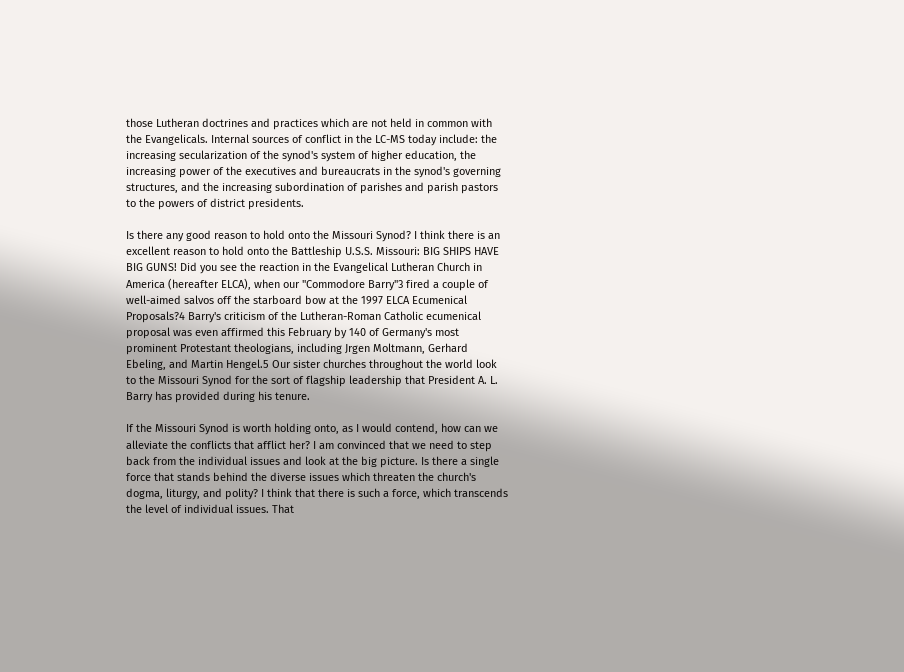those Lutheran doctrines and practices which are not held in common with the Evangelicals. Internal sources of conflict in the LC-MS today include: the increasing secularization of the synod's system of higher education, the increasing power of the executives and bureaucrats in the synod's governing structures, and the increasing subordination of parishes and parish pastors to the powers of district presidents.

Is there any good reason to hold onto the Missouri Synod? I think there is an excellent reason to hold onto the Battleship U.S.S. Missouri: BIG SHIPS HAVE BIG GUNS! Did you see the reaction in the Evangelical Lutheran Church in America (hereafter ELCA), when our "Commodore Barry"3 fired a couple of well-aimed salvos off the starboard bow at the 1997 ELCA Ecumenical Proposals?4 Barry's criticism of the Lutheran-Roman Catholic ecumenical proposal was even affirmed this February by 140 of Germany's most prominent Protestant theologians, including Jrgen Moltmann, Gerhard Ebeling, and Martin Hengel.5 Our sister churches throughout the world look to the Missouri Synod for the sort of flagship leadership that President A. L. Barry has provided during his tenure.

If the Missouri Synod is worth holding onto, as I would contend, how can we alleviate the conflicts that afflict her? I am convinced that we need to step back from the individual issues and look at the big picture. Is there a single force that stands behind the diverse issues which threaten the church's dogma, liturgy, and polity? I think that there is such a force, which transcends the level of individual issues. That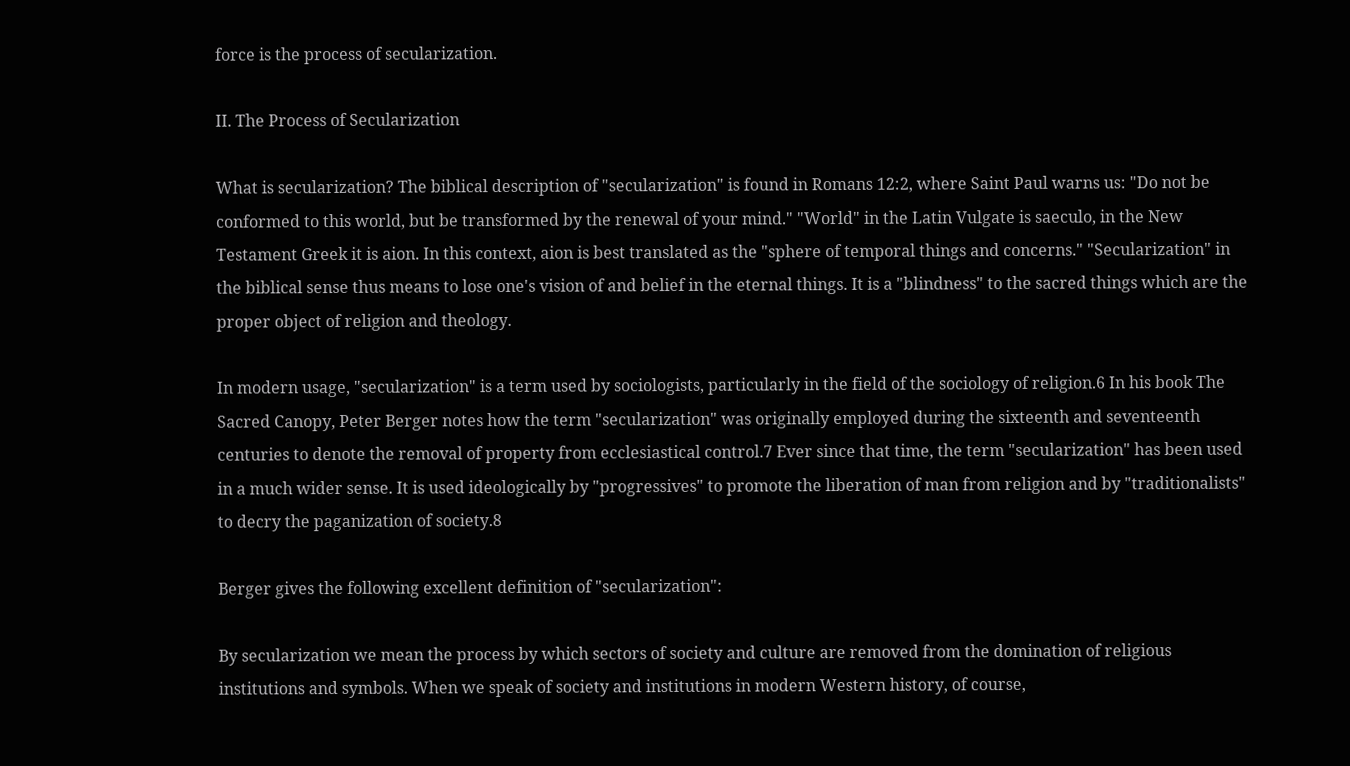force is the process of secularization.

II. The Process of Secularization

What is secularization? The biblical description of "secularization" is found in Romans 12:2, where Saint Paul warns us: "Do not be conformed to this world, but be transformed by the renewal of your mind." "World" in the Latin Vulgate is saeculo, in the New Testament Greek it is aion. In this context, aion is best translated as the "sphere of temporal things and concerns." "Secularization" in the biblical sense thus means to lose one's vision of and belief in the eternal things. It is a "blindness" to the sacred things which are the proper object of religion and theology.

In modern usage, "secularization" is a term used by sociologists, particularly in the field of the sociology of religion.6 In his book The Sacred Canopy, Peter Berger notes how the term "secularization" was originally employed during the sixteenth and seventeenth centuries to denote the removal of property from ecclesiastical control.7 Ever since that time, the term "secularization" has been used in a much wider sense. It is used ideologically by "progressives" to promote the liberation of man from religion and by "traditionalists" to decry the paganization of society.8

Berger gives the following excellent definition of "secularization":

By secularization we mean the process by which sectors of society and culture are removed from the domination of religious institutions and symbols. When we speak of society and institutions in modern Western history, of course,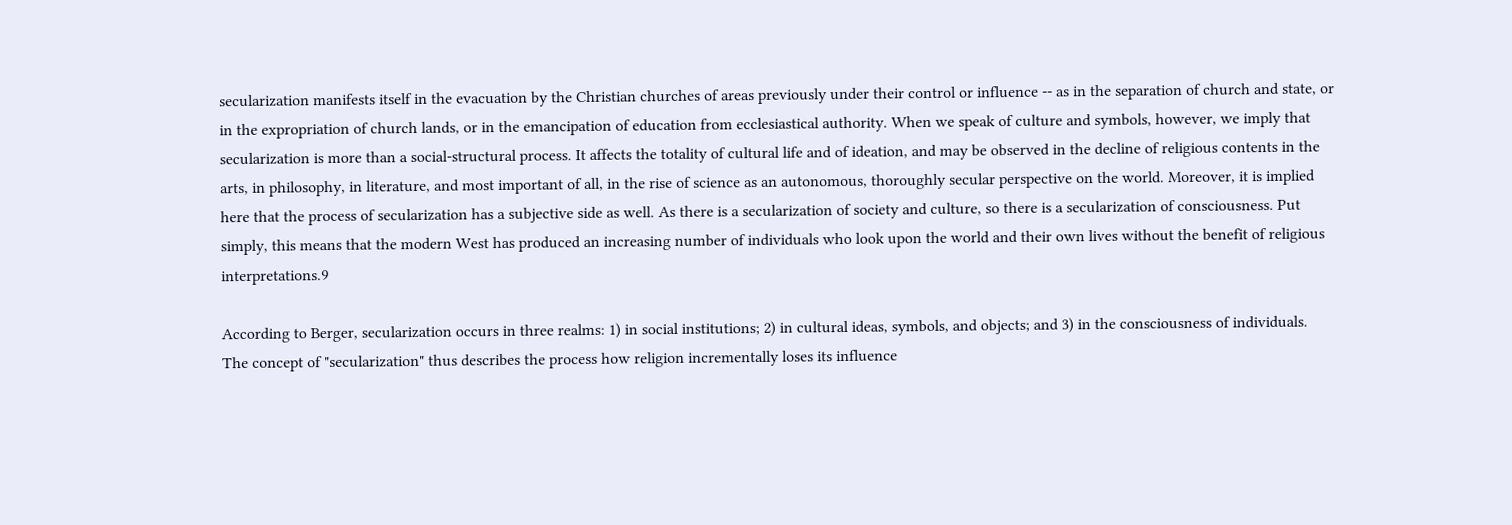secularization manifests itself in the evacuation by the Christian churches of areas previously under their control or influence -- as in the separation of church and state, or in the expropriation of church lands, or in the emancipation of education from ecclesiastical authority. When we speak of culture and symbols, however, we imply that secularization is more than a social-structural process. It affects the totality of cultural life and of ideation, and may be observed in the decline of religious contents in the arts, in philosophy, in literature, and most important of all, in the rise of science as an autonomous, thoroughly secular perspective on the world. Moreover, it is implied here that the process of secularization has a subjective side as well. As there is a secularization of society and culture, so there is a secularization of consciousness. Put simply, this means that the modern West has produced an increasing number of individuals who look upon the world and their own lives without the benefit of religious interpretations.9

According to Berger, secularization occurs in three realms: 1) in social institutions; 2) in cultural ideas, symbols, and objects; and 3) in the consciousness of individuals. The concept of "secularization" thus describes the process how religion incrementally loses its influence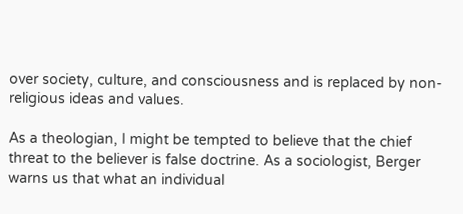over society, culture, and consciousness and is replaced by non-religious ideas and values.

As a theologian, I might be tempted to believe that the chief threat to the believer is false doctrine. As a sociologist, Berger warns us that what an individual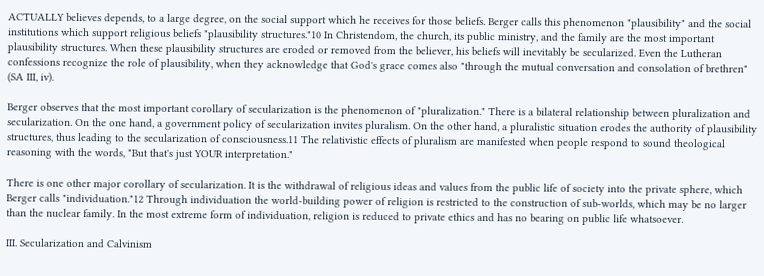ACTUALLY believes depends, to a large degree, on the social support which he receives for those beliefs. Berger calls this phenomenon "plausibility" and the social institutions which support religious beliefs "plausibility structures."10 In Christendom, the church, its public ministry, and the family are the most important plausibility structures. When these plausibility structures are eroded or removed from the believer, his beliefs will inevitably be secularized. Even the Lutheran confessions recognize the role of plausibility, when they acknowledge that God's grace comes also "through the mutual conversation and consolation of brethren" (SA III, iv).

Berger observes that the most important corollary of secularization is the phenomenon of "pluralization." There is a bilateral relationship between pluralization and secularization. On the one hand, a government policy of secularization invites pluralism. On the other hand, a pluralistic situation erodes the authority of plausibility structures, thus leading to the secularization of consciousness.11 The relativistic effects of pluralism are manifested when people respond to sound theological reasoning with the words, "But that's just YOUR interpretation."

There is one other major corollary of secularization. It is the withdrawal of religious ideas and values from the public life of society into the private sphere, which Berger calls "individuation."12 Through individuation the world-building power of religion is restricted to the construction of sub-worlds, which may be no larger than the nuclear family. In the most extreme form of individuation, religion is reduced to private ethics and has no bearing on public life whatsoever.

III. Secularization and Calvinism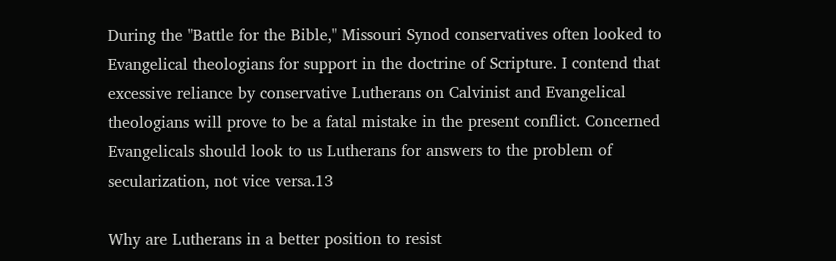During the "Battle for the Bible," Missouri Synod conservatives often looked to Evangelical theologians for support in the doctrine of Scripture. I contend that excessive reliance by conservative Lutherans on Calvinist and Evangelical theologians will prove to be a fatal mistake in the present conflict. Concerned Evangelicals should look to us Lutherans for answers to the problem of secularization, not vice versa.13

Why are Lutherans in a better position to resist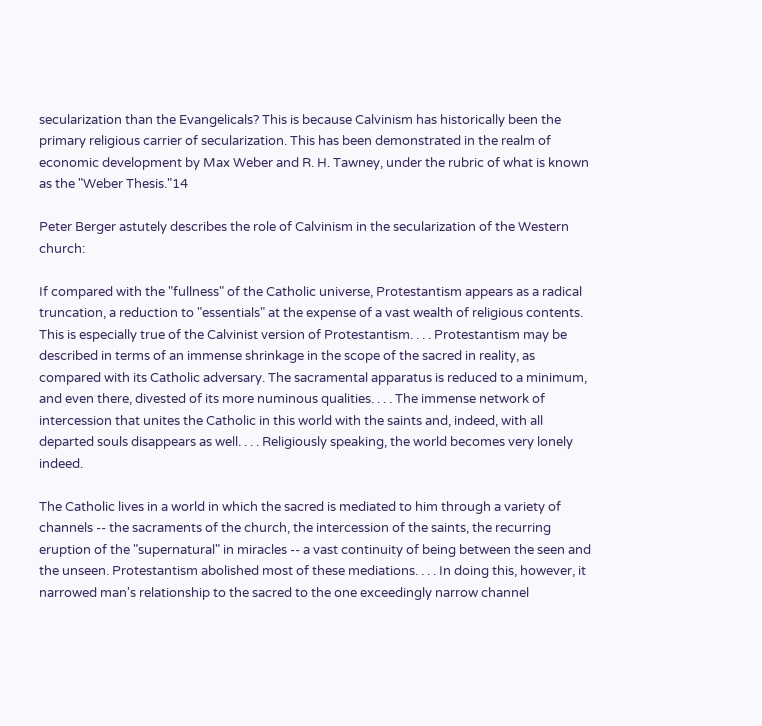secularization than the Evangelicals? This is because Calvinism has historically been the primary religious carrier of secularization. This has been demonstrated in the realm of economic development by Max Weber and R. H. Tawney, under the rubric of what is known as the "Weber Thesis."14

Peter Berger astutely describes the role of Calvinism in the secularization of the Western church:

If compared with the "fullness" of the Catholic universe, Protestantism appears as a radical truncation, a reduction to "essentials" at the expense of a vast wealth of religious contents. This is especially true of the Calvinist version of Protestantism. . . . Protestantism may be described in terms of an immense shrinkage in the scope of the sacred in reality, as compared with its Catholic adversary. The sacramental apparatus is reduced to a minimum, and even there, divested of its more numinous qualities. . . . The immense network of intercession that unites the Catholic in this world with the saints and, indeed, with all departed souls disappears as well. . . . Religiously speaking, the world becomes very lonely indeed.

The Catholic lives in a world in which the sacred is mediated to him through a variety of channels -- the sacraments of the church, the intercession of the saints, the recurring eruption of the "supernatural" in miracles -- a vast continuity of being between the seen and the unseen. Protestantism abolished most of these mediations. . . . In doing this, however, it narrowed man's relationship to the sacred to the one exceedingly narrow channel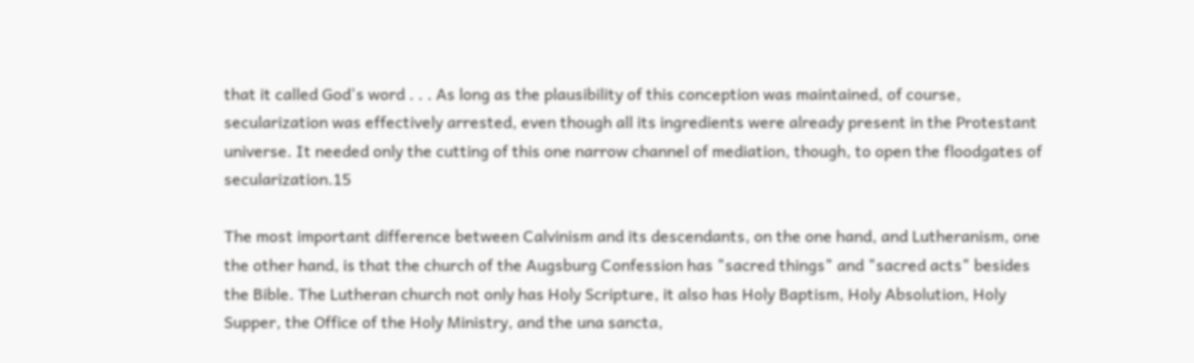that it called God's word . . . As long as the plausibility of this conception was maintained, of course, secularization was effectively arrested, even though all its ingredients were already present in the Protestant universe. It needed only the cutting of this one narrow channel of mediation, though, to open the floodgates of secularization.15

The most important difference between Calvinism and its descendants, on the one hand, and Lutheranism, one the other hand, is that the church of the Augsburg Confession has "sacred things" and "sacred acts" besides the Bible. The Lutheran church not only has Holy Scripture, it also has Holy Baptism, Holy Absolution, Holy Supper, the Office of the Holy Ministry, and the una sancta,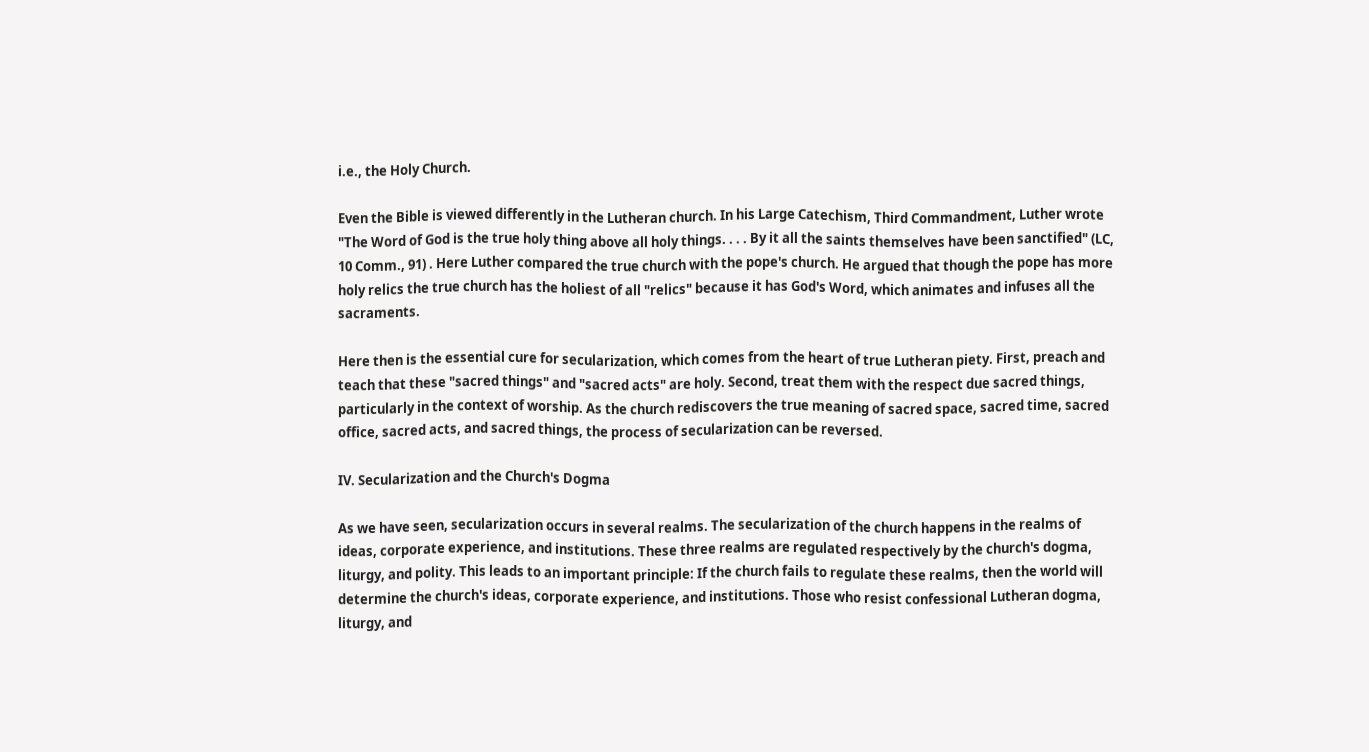i.e., the Holy Church.

Even the Bible is viewed differently in the Lutheran church. In his Large Catechism, Third Commandment, Luther wrote "The Word of God is the true holy thing above all holy things. . . . By it all the saints themselves have been sanctified" (LC, 10 Comm., 91) . Here Luther compared the true church with the pope's church. He argued that though the pope has more holy relics the true church has the holiest of all "relics" because it has God's Word, which animates and infuses all the sacraments.

Here then is the essential cure for secularization, which comes from the heart of true Lutheran piety. First, preach and teach that these "sacred things" and "sacred acts" are holy. Second, treat them with the respect due sacred things, particularly in the context of worship. As the church rediscovers the true meaning of sacred space, sacred time, sacred office, sacred acts, and sacred things, the process of secularization can be reversed.

IV. Secularization and the Church's Dogma

As we have seen, secularization occurs in several realms. The secularization of the church happens in the realms of ideas, corporate experience, and institutions. These three realms are regulated respectively by the church's dogma, liturgy, and polity. This leads to an important principle: If the church fails to regulate these realms, then the world will determine the church's ideas, corporate experience, and institutions. Those who resist confessional Lutheran dogma, liturgy, and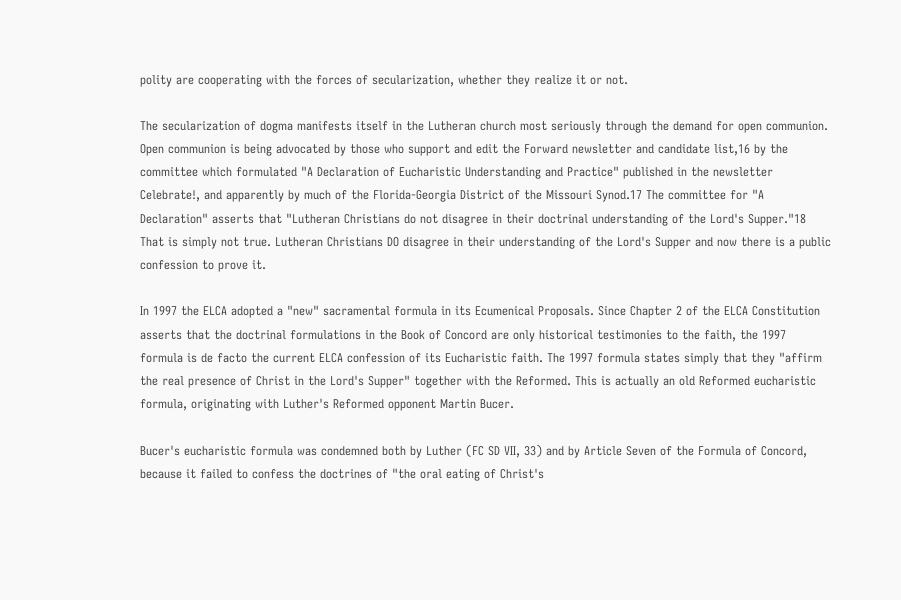polity are cooperating with the forces of secularization, whether they realize it or not.

The secularization of dogma manifests itself in the Lutheran church most seriously through the demand for open communion. Open communion is being advocated by those who support and edit the Forward newsletter and candidate list,16 by the committee which formulated "A Declaration of Eucharistic Understanding and Practice" published in the newsletter Celebrate!, and apparently by much of the Florida-Georgia District of the Missouri Synod.17 The committee for "A Declaration" asserts that "Lutheran Christians do not disagree in their doctrinal understanding of the Lord's Supper."18 That is simply not true. Lutheran Christians DO disagree in their understanding of the Lord's Supper and now there is a public confession to prove it.

In 1997 the ELCA adopted a "new" sacramental formula in its Ecumenical Proposals. Since Chapter 2 of the ELCA Constitution asserts that the doctrinal formulations in the Book of Concord are only historical testimonies to the faith, the 1997 formula is de facto the current ELCA confession of its Eucharistic faith. The 1997 formula states simply that they "affirm the real presence of Christ in the Lord's Supper" together with the Reformed. This is actually an old Reformed eucharistic formula, originating with Luther's Reformed opponent Martin Bucer.

Bucer's eucharistic formula was condemned both by Luther (FC SD VII, 33) and by Article Seven of the Formula of Concord, because it failed to confess the doctrines of "the oral eating of Christ's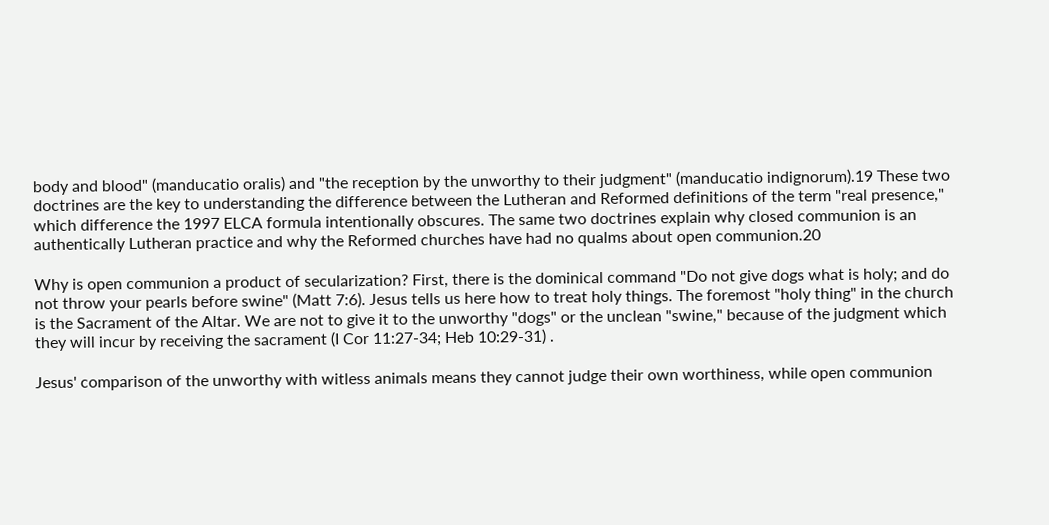body and blood" (manducatio oralis) and "the reception by the unworthy to their judgment" (manducatio indignorum).19 These two doctrines are the key to understanding the difference between the Lutheran and Reformed definitions of the term "real presence," which difference the 1997 ELCA formula intentionally obscures. The same two doctrines explain why closed communion is an authentically Lutheran practice and why the Reformed churches have had no qualms about open communion.20

Why is open communion a product of secularization? First, there is the dominical command "Do not give dogs what is holy; and do not throw your pearls before swine" (Matt 7:6). Jesus tells us here how to treat holy things. The foremost "holy thing" in the church is the Sacrament of the Altar. We are not to give it to the unworthy "dogs" or the unclean "swine," because of the judgment which they will incur by receiving the sacrament (I Cor 11:27-34; Heb 10:29-31) .

Jesus' comparison of the unworthy with witless animals means they cannot judge their own worthiness, while open communion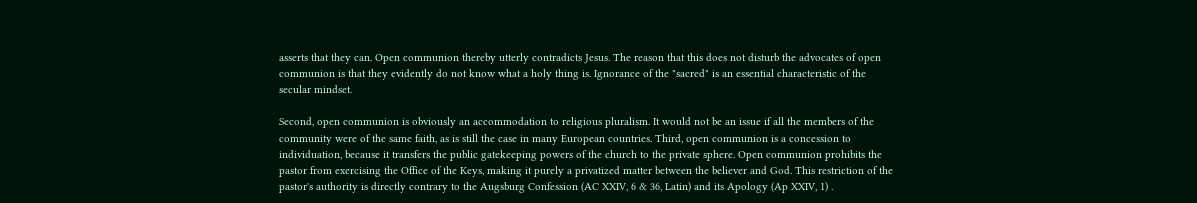asserts that they can. Open communion thereby utterly contradicts Jesus. The reason that this does not disturb the advocates of open communion is that they evidently do not know what a holy thing is. Ignorance of the "sacred" is an essential characteristic of the secular mindset.

Second, open communion is obviously an accommodation to religious pluralism. It would not be an issue if all the members of the community were of the same faith, as is still the case in many European countries. Third, open communion is a concession to individuation, because it transfers the public gatekeeping powers of the church to the private sphere. Open communion prohibits the pastor from exercising the Office of the Keys, making it purely a privatized matter between the believer and God. This restriction of the pastor's authority is directly contrary to the Augsburg Confession (AC XXIV, 6 & 36, Latin) and its Apology (Ap XXIV, 1) .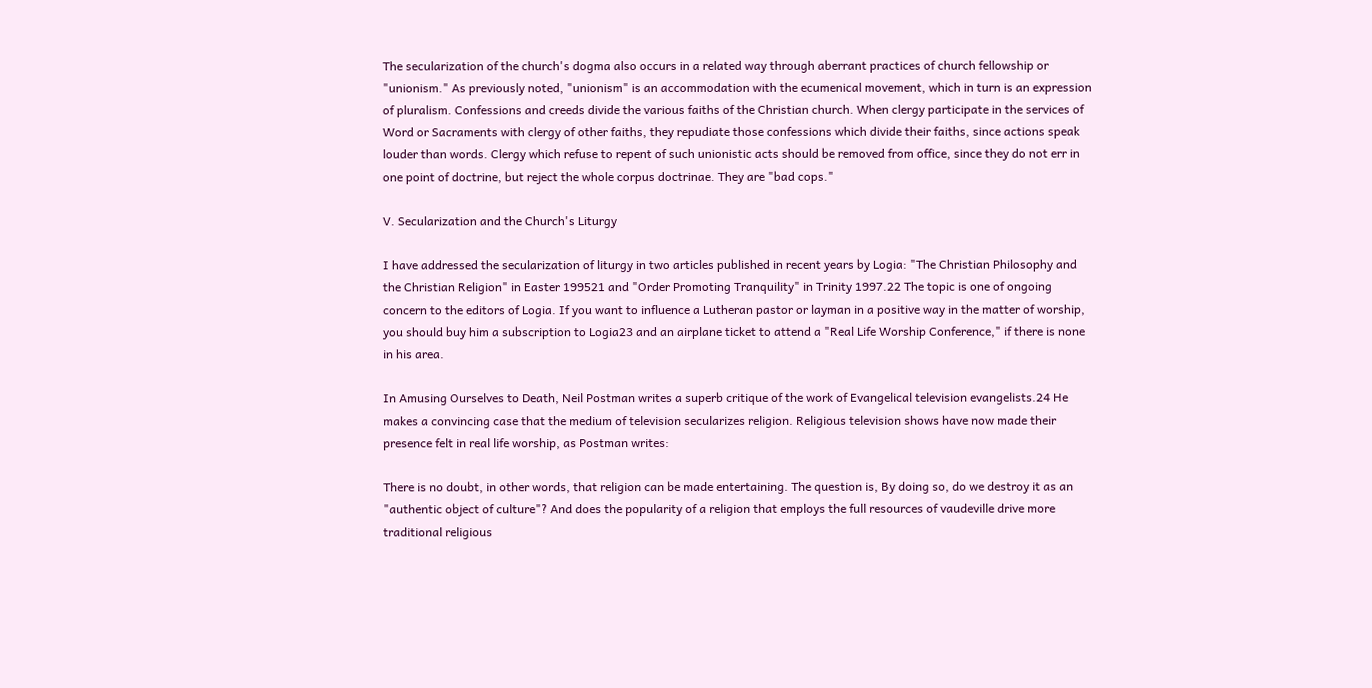The secularization of the church's dogma also occurs in a related way through aberrant practices of church fellowship or "unionism." As previously noted, "unionism" is an accommodation with the ecumenical movement, which in turn is an expression of pluralism. Confessions and creeds divide the various faiths of the Christian church. When clergy participate in the services of Word or Sacraments with clergy of other faiths, they repudiate those confessions which divide their faiths, since actions speak louder than words. Clergy which refuse to repent of such unionistic acts should be removed from office, since they do not err in one point of doctrine, but reject the whole corpus doctrinae. They are "bad cops."

V. Secularization and the Church's Liturgy

I have addressed the secularization of liturgy in two articles published in recent years by Logia: "The Christian Philosophy and the Christian Religion" in Easter 199521 and "Order Promoting Tranquility" in Trinity 1997.22 The topic is one of ongoing concern to the editors of Logia. If you want to influence a Lutheran pastor or layman in a positive way in the matter of worship, you should buy him a subscription to Logia23 and an airplane ticket to attend a "Real Life Worship Conference," if there is none in his area.

In Amusing Ourselves to Death, Neil Postman writes a superb critique of the work of Evangelical television evangelists.24 He makes a convincing case that the medium of television secularizes religion. Religious television shows have now made their presence felt in real life worship, as Postman writes:

There is no doubt, in other words, that religion can be made entertaining. The question is, By doing so, do we destroy it as an "authentic object of culture"? And does the popularity of a religion that employs the full resources of vaudeville drive more traditional religious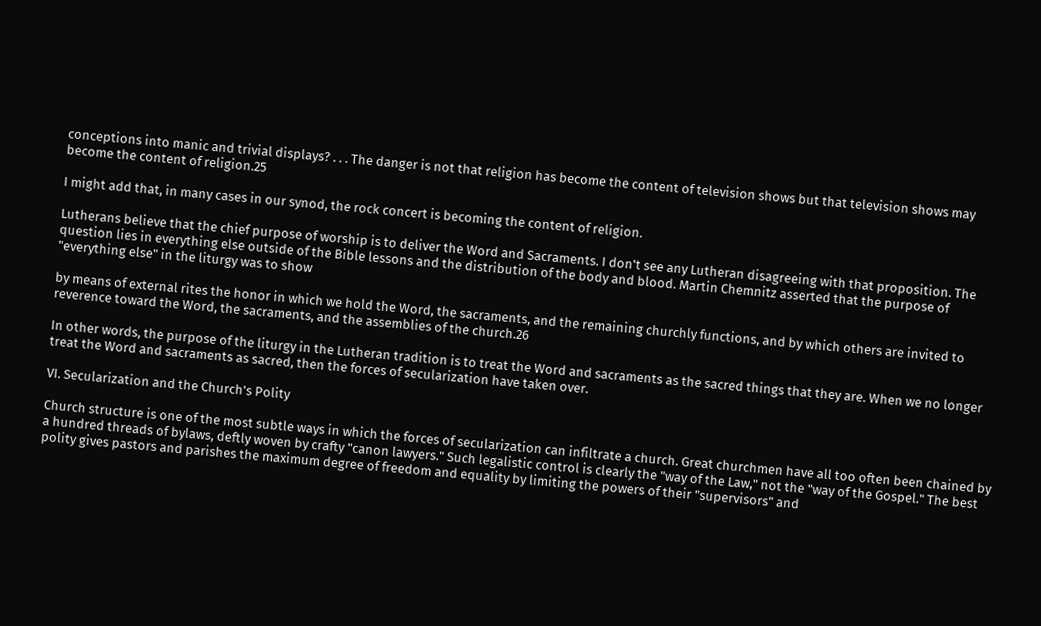conceptions into manic and trivial displays? . . . The danger is not that religion has become the content of television shows but that television shows may become the content of religion.25

I might add that, in many cases in our synod, the rock concert is becoming the content of religion.

Lutherans believe that the chief purpose of worship is to deliver the Word and Sacraments. I don't see any Lutheran disagreeing with that proposition. The question lies in everything else outside of the Bible lessons and the distribution of the body and blood. Martin Chemnitz asserted that the purpose of "everything else" in the liturgy was to show

by means of external rites the honor in which we hold the Word, the sacraments, and the remaining churchly functions, and by which others are invited to reverence toward the Word, the sacraments, and the assemblies of the church.26

In other words, the purpose of the liturgy in the Lutheran tradition is to treat the Word and sacraments as the sacred things that they are. When we no longer treat the Word and sacraments as sacred, then the forces of secularization have taken over.

VI. Secularization and the Church's Polity

Church structure is one of the most subtle ways in which the forces of secularization can infiltrate a church. Great churchmen have all too often been chained by a hundred threads of bylaws, deftly woven by crafty "canon lawyers." Such legalistic control is clearly the "way of the Law," not the "way of the Gospel." The best polity gives pastors and parishes the maximum degree of freedom and equality by limiting the powers of their "supervisors" and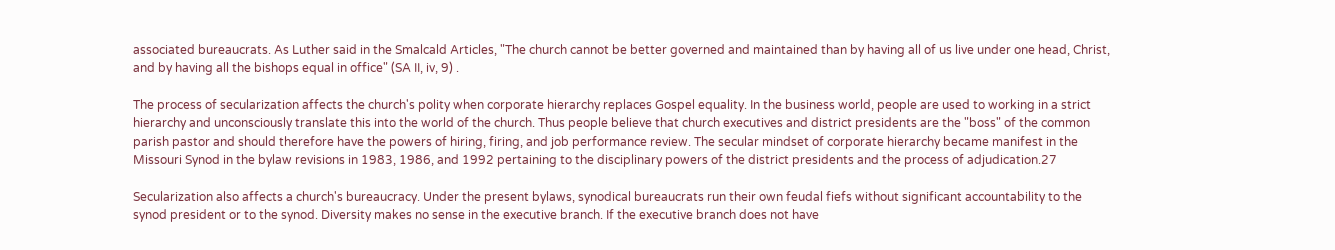associated bureaucrats. As Luther said in the Smalcald Articles, "The church cannot be better governed and maintained than by having all of us live under one head, Christ, and by having all the bishops equal in office" (SA II, iv, 9) .

The process of secularization affects the church's polity when corporate hierarchy replaces Gospel equality. In the business world, people are used to working in a strict hierarchy and unconsciously translate this into the world of the church. Thus people believe that church executives and district presidents are the "boss" of the common parish pastor and should therefore have the powers of hiring, firing, and job performance review. The secular mindset of corporate hierarchy became manifest in the Missouri Synod in the bylaw revisions in 1983, 1986, and 1992 pertaining to the disciplinary powers of the district presidents and the process of adjudication.27

Secularization also affects a church's bureaucracy. Under the present bylaws, synodical bureaucrats run their own feudal fiefs without significant accountability to the synod president or to the synod. Diversity makes no sense in the executive branch. If the executive branch does not have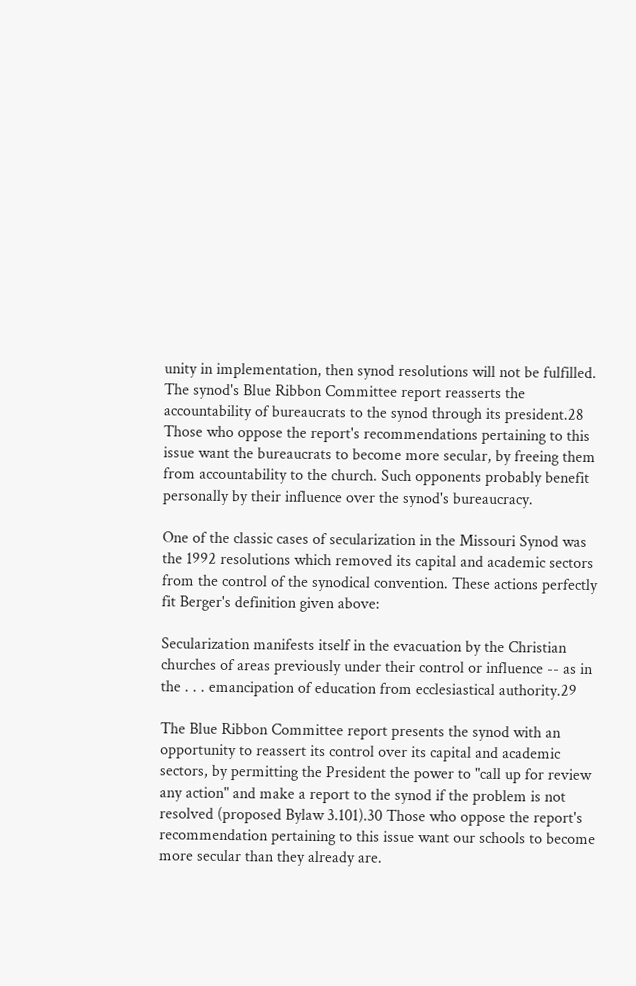unity in implementation, then synod resolutions will not be fulfilled. The synod's Blue Ribbon Committee report reasserts the accountability of bureaucrats to the synod through its president.28 Those who oppose the report's recommendations pertaining to this issue want the bureaucrats to become more secular, by freeing them from accountability to the church. Such opponents probably benefit personally by their influence over the synod's bureaucracy.

One of the classic cases of secularization in the Missouri Synod was the 1992 resolutions which removed its capital and academic sectors from the control of the synodical convention. These actions perfectly fit Berger's definition given above:

Secularization manifests itself in the evacuation by the Christian churches of areas previously under their control or influence -- as in the . . . emancipation of education from ecclesiastical authority.29

The Blue Ribbon Committee report presents the synod with an opportunity to reassert its control over its capital and academic sectors, by permitting the President the power to "call up for review any action" and make a report to the synod if the problem is not resolved (proposed Bylaw 3.101).30 Those who oppose the report's recommendation pertaining to this issue want our schools to become more secular than they already are.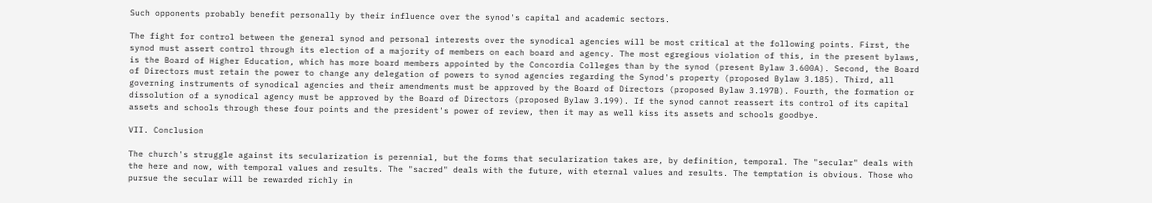Such opponents probably benefit personally by their influence over the synod's capital and academic sectors.

The fight for control between the general synod and personal interests over the synodical agencies will be most critical at the following points. First, the synod must assert control through its election of a majority of members on each board and agency. The most egregious violation of this, in the present bylaws, is the Board of Higher Education, which has more board members appointed by the Concordia Colleges than by the synod (present Bylaw 3.600A). Second, the Board of Directors must retain the power to change any delegation of powers to synod agencies regarding the Synod's property (proposed Bylaw 3.185). Third, all governing instruments of synodical agencies and their amendments must be approved by the Board of Directors (proposed Bylaw 3.197B). Fourth, the formation or dissolution of a synodical agency must be approved by the Board of Directors (proposed Bylaw 3.199). If the synod cannot reassert its control of its capital assets and schools through these four points and the president's power of review, then it may as well kiss its assets and schools goodbye.

VII. Conclusion

The church's struggle against its secularization is perennial, but the forms that secularization takes are, by definition, temporal. The "secular" deals with the here and now, with temporal values and results. The "sacred" deals with the future, with eternal values and results. The temptation is obvious. Those who pursue the secular will be rewarded richly in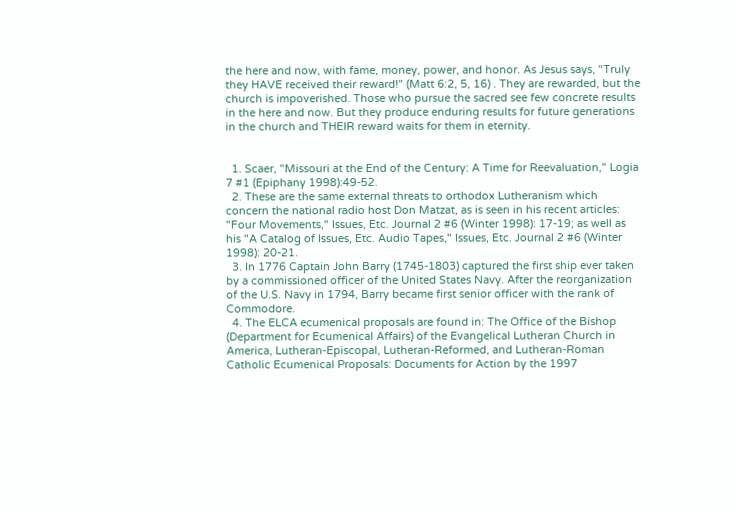the here and now, with fame, money, power, and honor. As Jesus says, "Truly they HAVE received their reward!" (Matt 6:2, 5, 16) . They are rewarded, but the church is impoverished. Those who pursue the sacred see few concrete results in the here and now. But they produce enduring results for future generations in the church and THEIR reward waits for them in eternity.


  1. Scaer, "Missouri at the End of the Century: A Time for Reevaluation," Logia 7 #1 (Epiphany 1998):49-52.
  2. These are the same external threats to orthodox Lutheranism which concern the national radio host Don Matzat, as is seen in his recent articles: "Four Movements," Issues, Etc. Journal 2 #6 (Winter 1998): 17-19; as well as his "A Catalog of Issues, Etc. Audio Tapes," Issues, Etc. Journal 2 #6 (Winter 1998): 20-21.
  3. In 1776 Captain John Barry (1745-1803) captured the first ship ever taken by a commissioned officer of the United States Navy. After the reorganization of the U.S. Navy in 1794, Barry became first senior officer with the rank of Commodore.
  4. The ELCA ecumenical proposals are found in: The Office of the Bishop (Department for Ecumenical Affairs) of the Evangelical Lutheran Church in America, Lutheran-Episcopal, Lutheran-Reformed, and Lutheran-Roman Catholic Ecumenical Proposals: Documents for Action by the 1997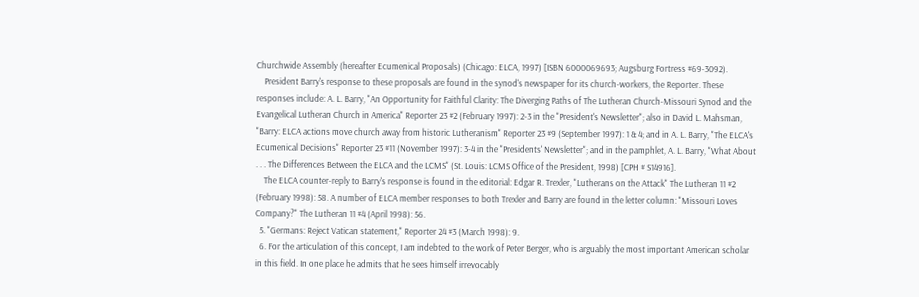Churchwide Assembly (hereafter Ecumenical Proposals) (Chicago: ELCA, 1997) [ISBN 6000069693; Augsburg Fortress #69-3092).
    President Barry's response to these proposals are found in the synod's newspaper for its church-workers, the Reporter. These responses include: A. L. Barry, "An Opportunity for Faithful Clarity: The Diverging Paths of The Lutheran Church-Missouri Synod and the Evangelical Lutheran Church in America" Reporter 23 #2 (February 1997): 2-3 in the "President's Newsletter"; also in David L. Mahsman, "Barry: ELCA actions move church away from historic Lutheranism" Reporter 23 #9 (September 1997): 1 & 4; and in A. L. Barry, "The ELCA's Ecumenical Decisions" Reporter 23 #11 (November 1997): 3-4 in the "Presidents' Newsletter"; and in the pamphlet, A. L. Barry, "What About . . . The Differences Between the ELCA and the LCMS" (St. Louis: LCMS Office of the President, 1998) [CPH # S14916].
    The ELCA counter-reply to Barry's response is found in the editorial: Edgar R. Trexler, "Lutherans on the Attack" The Lutheran 11 #2 (February 1998): 58. A number of ELCA member responses to both Trexler and Barry are found in the letter column: "Missouri Loves Company?" The Lutheran 11 #4 (April 1998): 56.
  5. "Germans: Reject Vatican statement," Reporter 24 #3 (March 1998): 9.
  6. For the articulation of this concept, I am indebted to the work of Peter Berger, who is arguably the most important American scholar in this field. In one place he admits that he sees himself irrevocably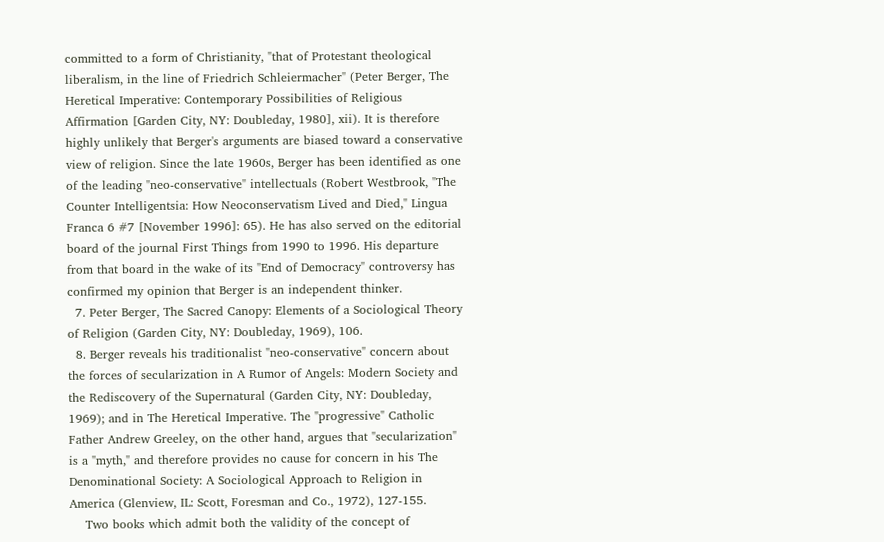committed to a form of Christianity, "that of Protestant theological liberalism, in the line of Friedrich Schleiermacher" (Peter Berger, The Heretical Imperative: Contemporary Possibilities of Religious Affirmation [Garden City, NY: Doubleday, 1980], xii). It is therefore highly unlikely that Berger's arguments are biased toward a conservative view of religion. Since the late 1960s, Berger has been identified as one of the leading "neo-conservative" intellectuals (Robert Westbrook, "The Counter Intelligentsia: How Neoconservatism Lived and Died," Lingua Franca 6 #7 [November 1996]: 65). He has also served on the editorial board of the journal First Things from 1990 to 1996. His departure from that board in the wake of its "End of Democracy" controversy has confirmed my opinion that Berger is an independent thinker.
  7. Peter Berger, The Sacred Canopy: Elements of a Sociological Theory of Religion (Garden City, NY: Doubleday, 1969), 106.
  8. Berger reveals his traditionalist "neo-conservative" concern about the forces of secularization in A Rumor of Angels: Modern Society and the Rediscovery of the Supernatural (Garden City, NY: Doubleday, 1969); and in The Heretical Imperative. The "progressive" Catholic Father Andrew Greeley, on the other hand, argues that "secularization" is a "myth," and therefore provides no cause for concern in his The Denominational Society: A Sociological Approach to Religion in America (Glenview, IL: Scott, Foresman and Co., 1972), 127-155.
    Two books which admit both the validity of the concept of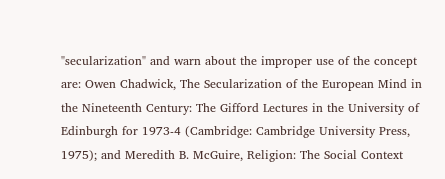"secularization" and warn about the improper use of the concept are: Owen Chadwick, The Secularization of the European Mind in the Nineteenth Century: The Gifford Lectures in the University of Edinburgh for 1973-4 (Cambridge: Cambridge University Press, 1975); and Meredith B. McGuire, Religion: The Social Context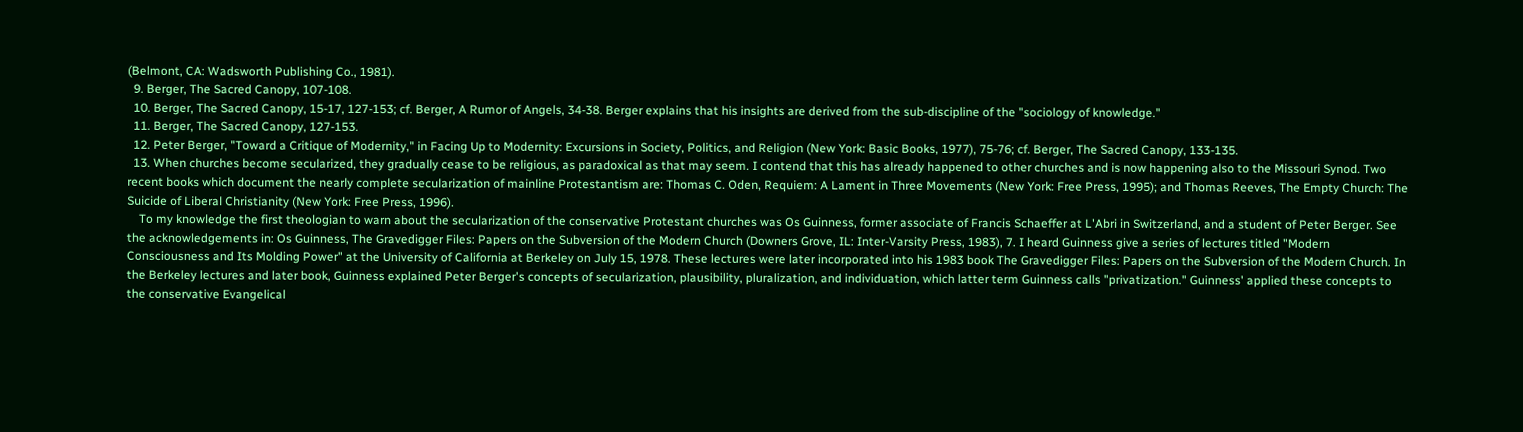(Belmont, CA: Wadsworth Publishing Co., 1981).
  9. Berger, The Sacred Canopy, 107-108.
  10. Berger, The Sacred Canopy, 15-17, 127-153; cf. Berger, A Rumor of Angels, 34-38. Berger explains that his insights are derived from the sub-discipline of the "sociology of knowledge."
  11. Berger, The Sacred Canopy, 127-153.
  12. Peter Berger, "Toward a Critique of Modernity," in Facing Up to Modernity: Excursions in Society, Politics, and Religion (New York: Basic Books, 1977), 75-76; cf. Berger, The Sacred Canopy, 133-135.
  13. When churches become secularized, they gradually cease to be religious, as paradoxical as that may seem. I contend that this has already happened to other churches and is now happening also to the Missouri Synod. Two recent books which document the nearly complete secularization of mainline Protestantism are: Thomas C. Oden, Requiem: A Lament in Three Movements (New York: Free Press, 1995); and Thomas Reeves, The Empty Church: The Suicide of Liberal Christianity (New York: Free Press, 1996).
    To my knowledge the first theologian to warn about the secularization of the conservative Protestant churches was Os Guinness, former associate of Francis Schaeffer at L'Abri in Switzerland, and a student of Peter Berger. See the acknowledgements in: Os Guinness, The Gravedigger Files: Papers on the Subversion of the Modern Church (Downers Grove, IL: Inter-Varsity Press, 1983), 7. I heard Guinness give a series of lectures titled "Modern Consciousness and Its Molding Power" at the University of California at Berkeley on July 15, 1978. These lectures were later incorporated into his 1983 book The Gravedigger Files: Papers on the Subversion of the Modern Church. In the Berkeley lectures and later book, Guinness explained Peter Berger's concepts of secularization, plausibility, pluralization, and individuation, which latter term Guinness calls "privatization." Guinness' applied these concepts to the conservative Evangelical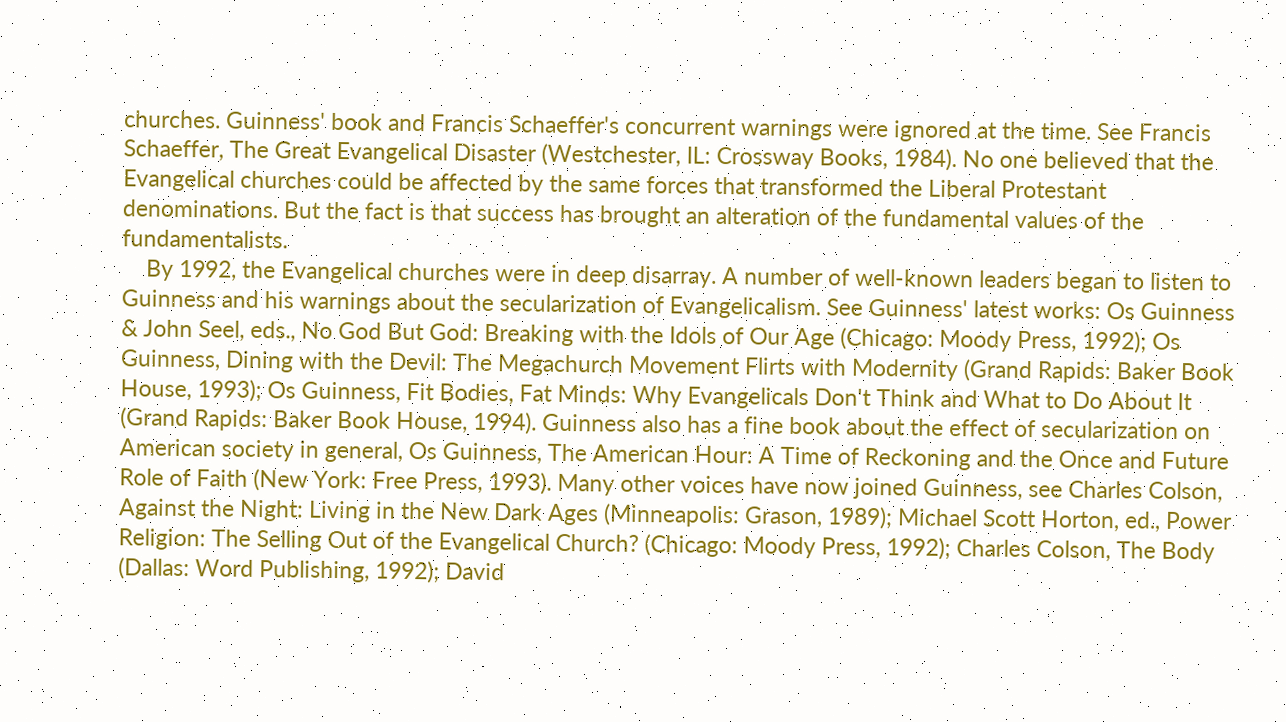churches. Guinness' book and Francis Schaeffer's concurrent warnings were ignored at the time. See Francis Schaeffer, The Great Evangelical Disaster (Westchester, IL: Crossway Books, 1984). No one believed that the Evangelical churches could be affected by the same forces that transformed the Liberal Protestant denominations. But the fact is that success has brought an alteration of the fundamental values of the fundamentalists.
    By 1992, the Evangelical churches were in deep disarray. A number of well-known leaders began to listen to Guinness and his warnings about the secularization of Evangelicalism. See Guinness' latest works: Os Guinness & John Seel, eds., No God But God: Breaking with the Idols of Our Age (Chicago: Moody Press, 1992); Os Guinness, Dining with the Devil: The Megachurch Movement Flirts with Modernity (Grand Rapids: Baker Book House, 1993); Os Guinness, Fit Bodies, Fat Minds: Why Evangelicals Don't Think and What to Do About It (Grand Rapids: Baker Book House, 1994). Guinness also has a fine book about the effect of secularization on American society in general, Os Guinness, The American Hour: A Time of Reckoning and the Once and Future Role of Faith (New York: Free Press, 1993). Many other voices have now joined Guinness, see Charles Colson, Against the Night: Living in the New Dark Ages (Minneapolis: Grason, 1989); Michael Scott Horton, ed., Power Religion: The Selling Out of the Evangelical Church? (Chicago: Moody Press, 1992); Charles Colson, The Body (Dallas: Word Publishing, 1992); David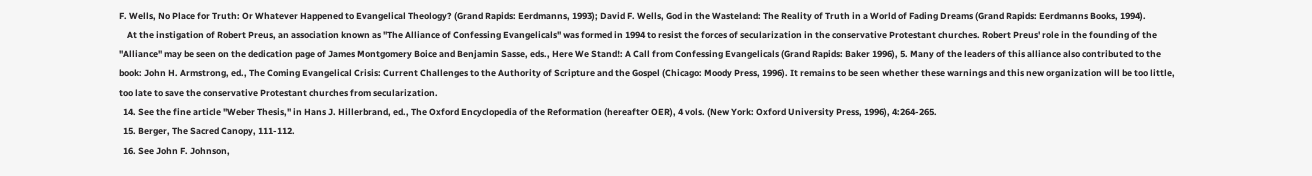F. Wells, No Place for Truth: Or Whatever Happened to Evangelical Theology? (Grand Rapids: Eerdmanns, 1993); David F. Wells, God in the Wasteland: The Reality of Truth in a World of Fading Dreams (Grand Rapids: Eerdmanns Books, 1994).
    At the instigation of Robert Preus, an association known as "The Alliance of Confessing Evangelicals" was formed in 1994 to resist the forces of secularization in the conservative Protestant churches. Robert Preus' role in the founding of the "Alliance" may be seen on the dedication page of James Montgomery Boice and Benjamin Sasse, eds., Here We Stand!: A Call from Confessing Evangelicals (Grand Rapids: Baker 1996), 5. Many of the leaders of this alliance also contributed to the book: John H. Armstrong, ed., The Coming Evangelical Crisis: Current Challenges to the Authority of Scripture and the Gospel (Chicago: Moody Press, 1996). It remains to be seen whether these warnings and this new organization will be too little, too late to save the conservative Protestant churches from secularization.
  14. See the fine article "Weber Thesis," in Hans J. Hillerbrand, ed., The Oxford Encyclopedia of the Reformation (hereafter OER), 4 vols. (New York: Oxford University Press, 1996), 4:264-265.
  15. Berger, The Sacred Canopy, 111-112.
  16. See John F. Johnson,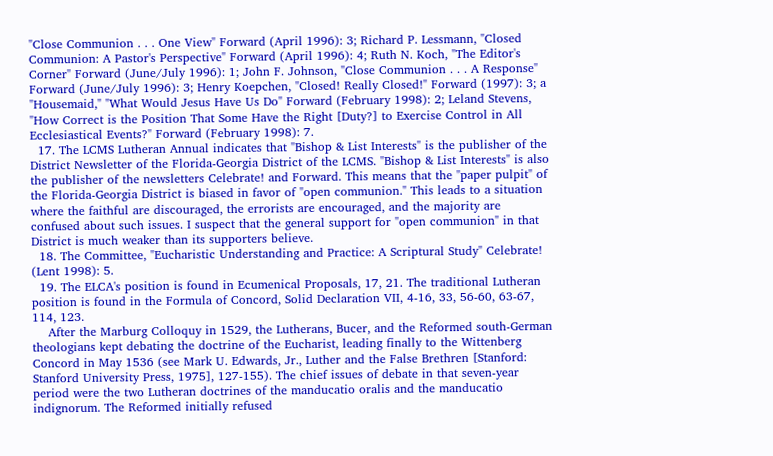"Close Communion . . . One View" Forward (April 1996): 3; Richard P. Lessmann, "Closed Communion: A Pastor's Perspective" Forward (April 1996): 4; Ruth N. Koch, "The Editor's Corner" Forward (June/July 1996): 1; John F. Johnson, "Close Communion . . . A Response" Forward (June/July 1996): 3; Henry Koepchen, "Closed! Really Closed!" Forward (1997): 3; a "Housemaid," "What Would Jesus Have Us Do" Forward (February 1998): 2; Leland Stevens, "How Correct is the Position That Some Have the Right [Duty?] to Exercise Control in All Ecclesiastical Events?" Forward (February 1998): 7.
  17. The LCMS Lutheran Annual indicates that "Bishop & List Interests" is the publisher of the District Newsletter of the Florida-Georgia District of the LCMS. "Bishop & List Interests" is also the publisher of the newsletters Celebrate! and Forward. This means that the "paper pulpit" of the Florida-Georgia District is biased in favor of "open communion." This leads to a situation where the faithful are discouraged, the errorists are encouraged, and the majority are confused about such issues. I suspect that the general support for "open communion" in that District is much weaker than its supporters believe.
  18. The Committee, "Eucharistic Understanding and Practice: A Scriptural Study" Celebrate! (Lent 1998): 5.
  19. The ELCA's position is found in Ecumenical Proposals, 17, 21. The traditional Lutheran position is found in the Formula of Concord, Solid Declaration VII, 4-16, 33, 56-60, 63-67, 114, 123.
    After the Marburg Colloquy in 1529, the Lutherans, Bucer, and the Reformed south-German theologians kept debating the doctrine of the Eucharist, leading finally to the Wittenberg Concord in May 1536 (see Mark U. Edwards, Jr., Luther and the False Brethren [Stanford: Stanford University Press, 1975], 127-155). The chief issues of debate in that seven-year period were the two Lutheran doctrines of the manducatio oralis and the manducatio indignorum. The Reformed initially refused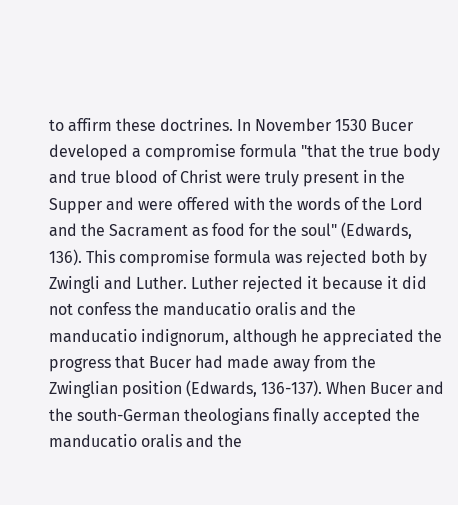to affirm these doctrines. In November 1530 Bucer developed a compromise formula "that the true body and true blood of Christ were truly present in the Supper and were offered with the words of the Lord and the Sacrament as food for the soul" (Edwards, 136). This compromise formula was rejected both by Zwingli and Luther. Luther rejected it because it did not confess the manducatio oralis and the manducatio indignorum, although he appreciated the progress that Bucer had made away from the Zwinglian position (Edwards, 136-137). When Bucer and the south-German theologians finally accepted the manducatio oralis and the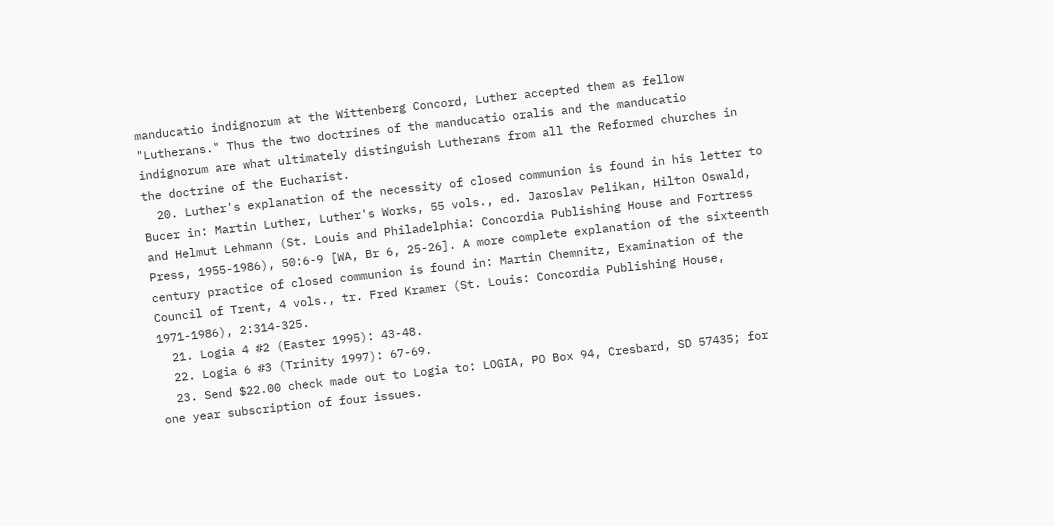manducatio indignorum at the Wittenberg Concord, Luther accepted them as fellow "Lutherans." Thus the two doctrines of the manducatio oralis and the manducatio indignorum are what ultimately distinguish Lutherans from all the Reformed churches in the doctrine of the Eucharist.
  20. Luther's explanation of the necessity of closed communion is found in his letter to Bucer in: Martin Luther, Luther's Works, 55 vols., ed. Jaroslav Pelikan, Hilton Oswald, and Helmut Lehmann (St. Louis and Philadelphia: Concordia Publishing House and Fortress Press, 1955-1986), 50:6-9 [WA, Br 6, 25-26]. A more complete explanation of the sixteenth century practice of closed communion is found in: Martin Chemnitz, Examination of the Council of Trent, 4 vols., tr. Fred Kramer (St. Louis: Concordia Publishing House, 1971-1986), 2:314-325.
  21. Logia 4 #2 (Easter 1995): 43-48.
  22. Logia 6 #3 (Trinity 1997): 67-69.
  23. Send $22.00 check made out to Logia to: LOGIA, PO Box 94, Cresbard, SD 57435; for one year subscription of four issues.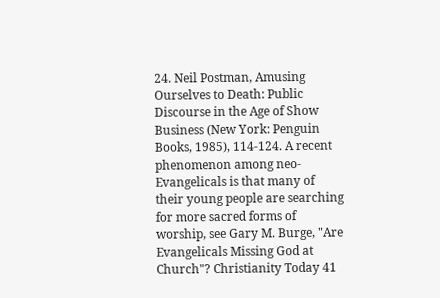24. Neil Postman, Amusing Ourselves to Death: Public Discourse in the Age of Show Business (New York: Penguin Books, 1985), 114-124. A recent phenomenon among neo-Evangelicals is that many of their young people are searching for more sacred forms of worship, see Gary M. Burge, "Are Evangelicals Missing God at Church"? Christianity Today 41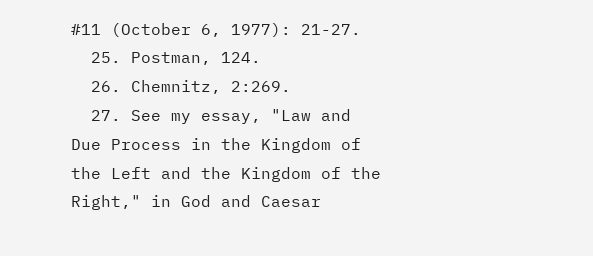#11 (October 6, 1977): 21-27.
  25. Postman, 124.
  26. Chemnitz, 2:269.
  27. See my essay, "Law and Due Process in the Kingdom of the Left and the Kingdom of the Right," in God and Caesar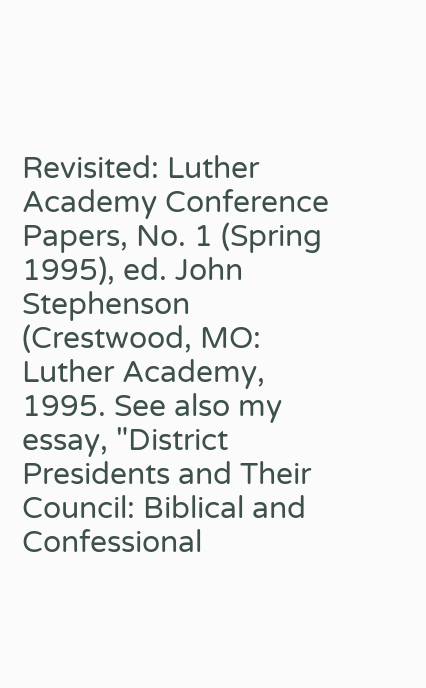Revisited: Luther Academy Conference Papers, No. 1 (Spring 1995), ed. John Stephenson (Crestwood, MO: Luther Academy, 1995. See also my essay, "District Presidents and Their Council: Biblical and Confessional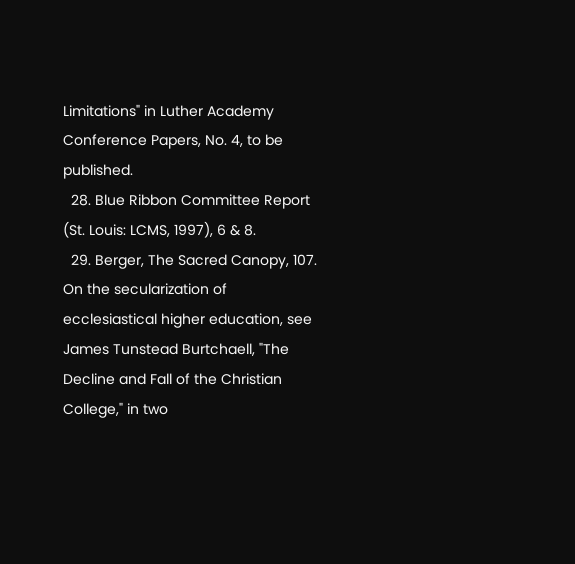Limitations" in Luther Academy Conference Papers, No. 4, to be published.
  28. Blue Ribbon Committee Report (St. Louis: LCMS, 1997), 6 & 8.
  29. Berger, The Sacred Canopy, 107. On the secularization of ecclesiastical higher education, see James Tunstead Burtchaell, "The Decline and Fall of the Christian College," in two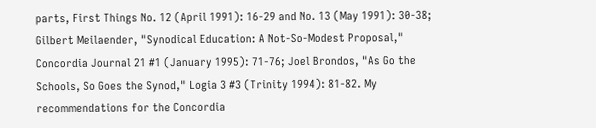parts, First Things No. 12 (April 1991): 16-29 and No. 13 (May 1991): 30-38; Gilbert Meilaender, "Synodical Education: A Not-So-Modest Proposal," Concordia Journal 21 #1 (January 1995): 71-76; Joel Brondos, "As Go the Schools, So Goes the Synod," Logia 3 #3 (Trinity 1994): 81-82. My recommendations for the Concordia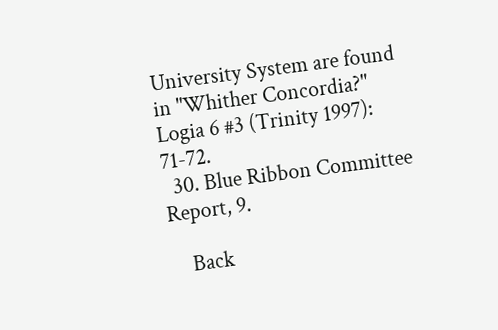University System are found in "Whither Concordia?" Logia 6 #3 (Trinity 1997): 71-72.
  30. Blue Ribbon Committee Report, 9.

    Back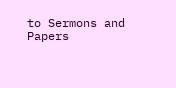to Sermons and Papers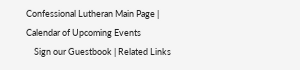Confessional Lutheran Main Page | Calendar of Upcoming Events
    Sign our Guestbook | Related Links